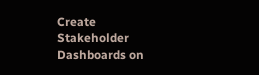Create Stakeholder Dashboards on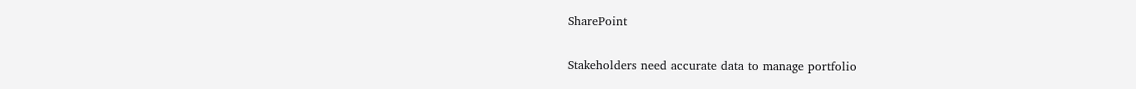SharePoint

Stakeholders need accurate data to manage portfolio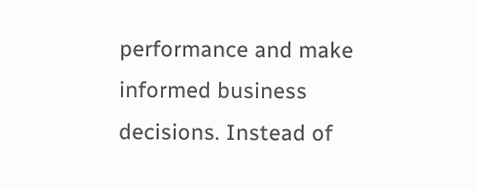performance and make informed business decisions. Instead of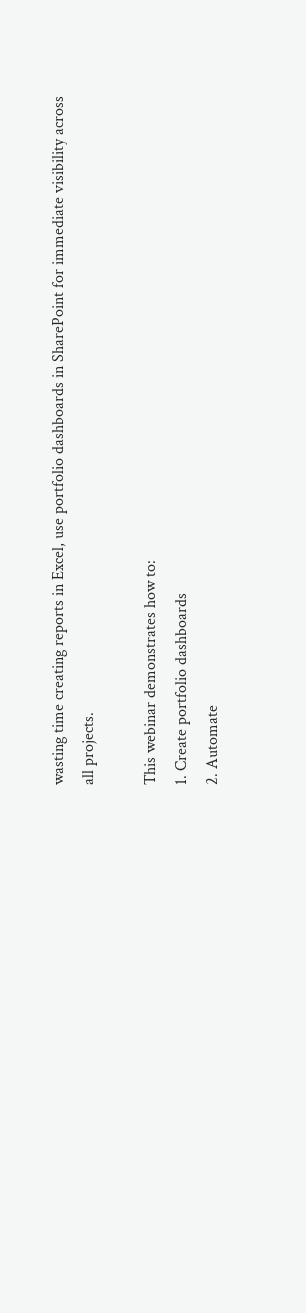wasting time creating reports in Excel, use portfolio dashboards in SharePoint for immediate visibility across all projects.

This webinar demonstrates how to:
1. Create portfolio dashboards
2. Automate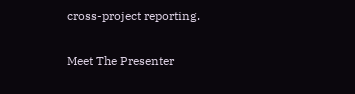cross-project reporting.

Meet The Presenter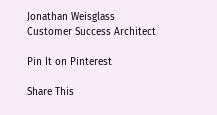Jonathan Weisglass
Customer Success Architect

Pin It on Pinterest

Share This